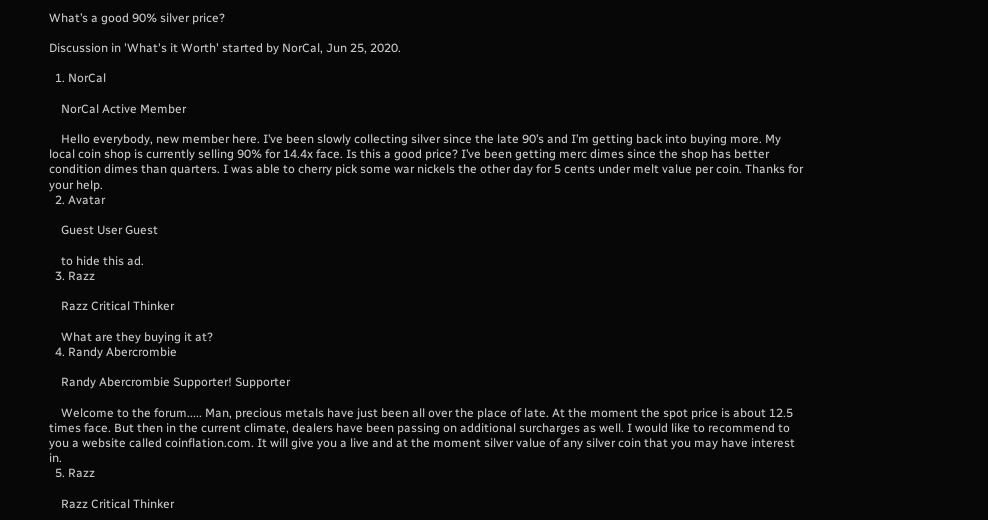What’s a good 90% silver price?

Discussion in 'What's it Worth' started by NorCal, Jun 25, 2020.

  1. NorCal

    NorCal Active Member

    Hello everybody, new member here. I’ve been slowly collecting silver since the late 90’s and I’m getting back into buying more. My local coin shop is currently selling 90% for 14.4x face. Is this a good price? I’ve been getting merc dimes since the shop has better condition dimes than quarters. I was able to cherry pick some war nickels the other day for 5 cents under melt value per coin. Thanks for your help.
  2. Avatar

    Guest User Guest

    to hide this ad.
  3. Razz

    Razz Critical Thinker

    What are they buying it at?
  4. Randy Abercrombie

    Randy Abercrombie Supporter! Supporter

    Welcome to the forum..... Man, precious metals have just been all over the place of late. At the moment the spot price is about 12.5 times face. But then in the current climate, dealers have been passing on additional surcharges as well. I would like to recommend to you a website called coinflation.com. It will give you a live and at the moment silver value of any silver coin that you may have interest in.
  5. Razz

    Razz Critical Thinker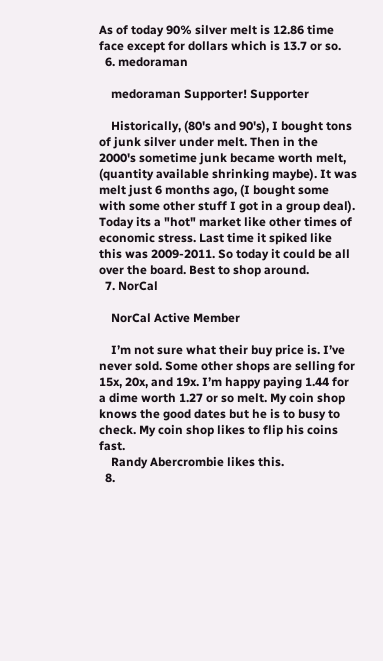As of today 90% silver melt is 12.86 time face except for dollars which is 13.7 or so.
  6. medoraman

    medoraman Supporter! Supporter

    Historically, (80's and 90's), I bought tons of junk silver under melt. Then in the 2000's sometime junk became worth melt, (quantity available shrinking maybe). It was melt just 6 months ago, (I bought some with some other stuff I got in a group deal). Today its a "hot" market like other times of economic stress. Last time it spiked like this was 2009-2011. So today it could be all over the board. Best to shop around.
  7. NorCal

    NorCal Active Member

    I’m not sure what their buy price is. I’ve never sold. Some other shops are selling for 15x, 20x, and 19x. I’m happy paying 1.44 for a dime worth 1.27 or so melt. My coin shop knows the good dates but he is to busy to check. My coin shop likes to flip his coins fast.
    Randy Abercrombie likes this.
  8.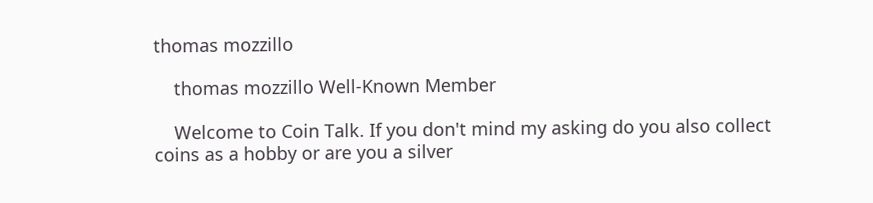thomas mozzillo

    thomas mozzillo Well-Known Member

    Welcome to Coin Talk. If you don't mind my asking do you also collect coins as a hobby or are you a silver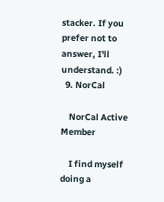stacker. If you prefer not to answer, I'll understand. :)
  9. NorCal

    NorCal Active Member

    I find myself doing a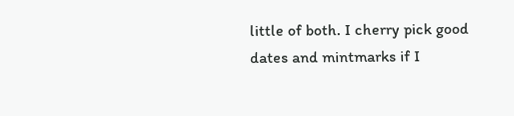little of both. I cherry pick good dates and mintmarks if I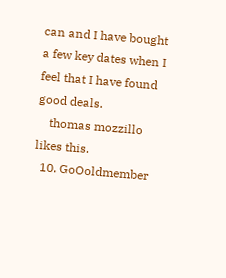can and I have bought a few key dates when I feel that I have found good deals.
    thomas mozzillo likes this.
  10. GoOoldmember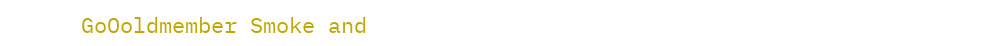GoOoldmember Smoke and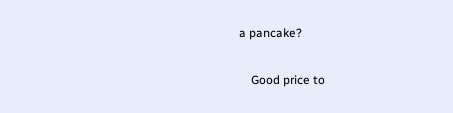a pancake?

    Good price to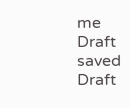me
Draft saved Draft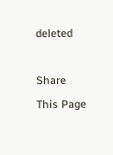deleted

Share This Page